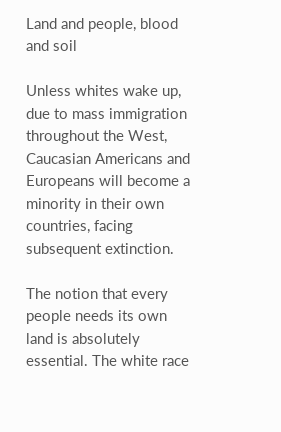Land and people, blood and soil

Unless whites wake up, due to mass immigration throughout the West, Caucasian Americans and Europeans will become a minority in their own countries, facing subsequent extinction.

The notion that every people needs its own land is absolutely essential. The white race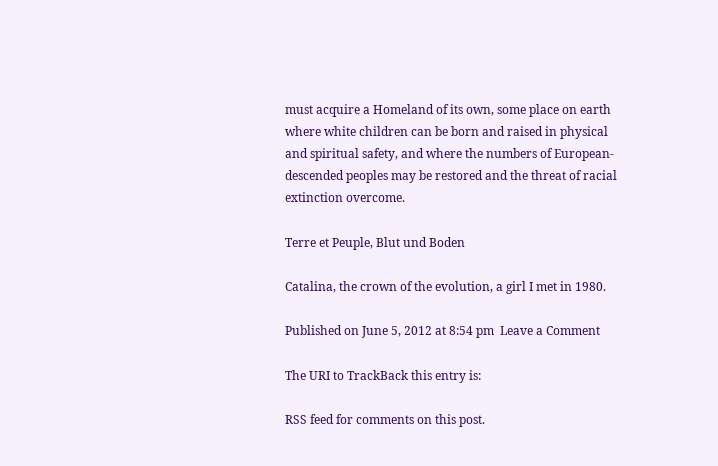must acquire a Homeland of its own, some place on earth where white children can be born and raised in physical and spiritual safety, and where the numbers of European-descended peoples may be restored and the threat of racial extinction overcome.

Terre et Peuple, Blut und Boden

Catalina, the crown of the evolution, a girl I met in 1980.

Published on June 5, 2012 at 8:54 pm  Leave a Comment

The URI to TrackBack this entry is:

RSS feed for comments on this post.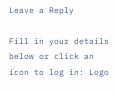Leave a Reply

Fill in your details below or click an icon to log in: Logo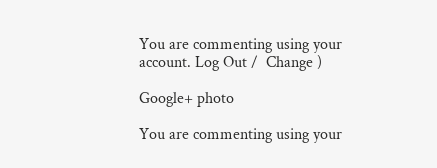You are commenting using your account. Log Out /  Change )

Google+ photo

You are commenting using your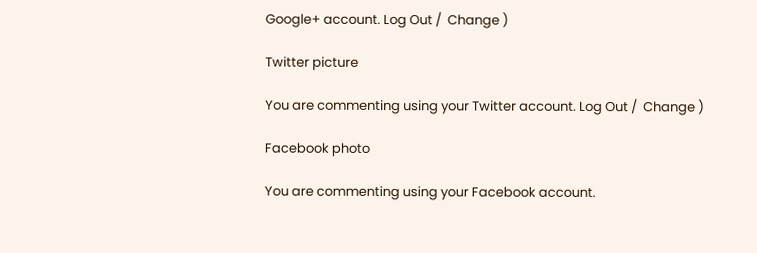Google+ account. Log Out /  Change )

Twitter picture

You are commenting using your Twitter account. Log Out /  Change )

Facebook photo

You are commenting using your Facebook account.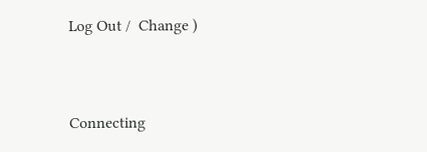Log Out /  Change )


Connecting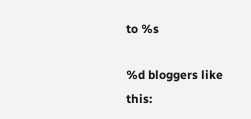to %s

%d bloggers like this: